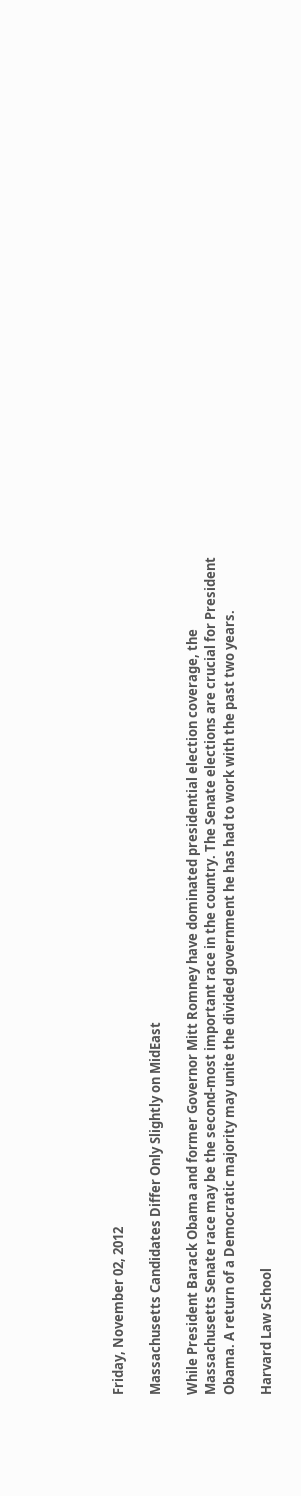Friday, November 02, 2012

Massachusetts Candidates Differ Only Slightly on MidEast

While President Barack Obama and former Governor Mitt Romney have dominated presidential election coverage, the Massachusetts Senate race may be the second-most important race in the country. The Senate elections are crucial for President Obama. A return of a Democratic majority may unite the divided government he has had to work with the past two years.

Harvard Law School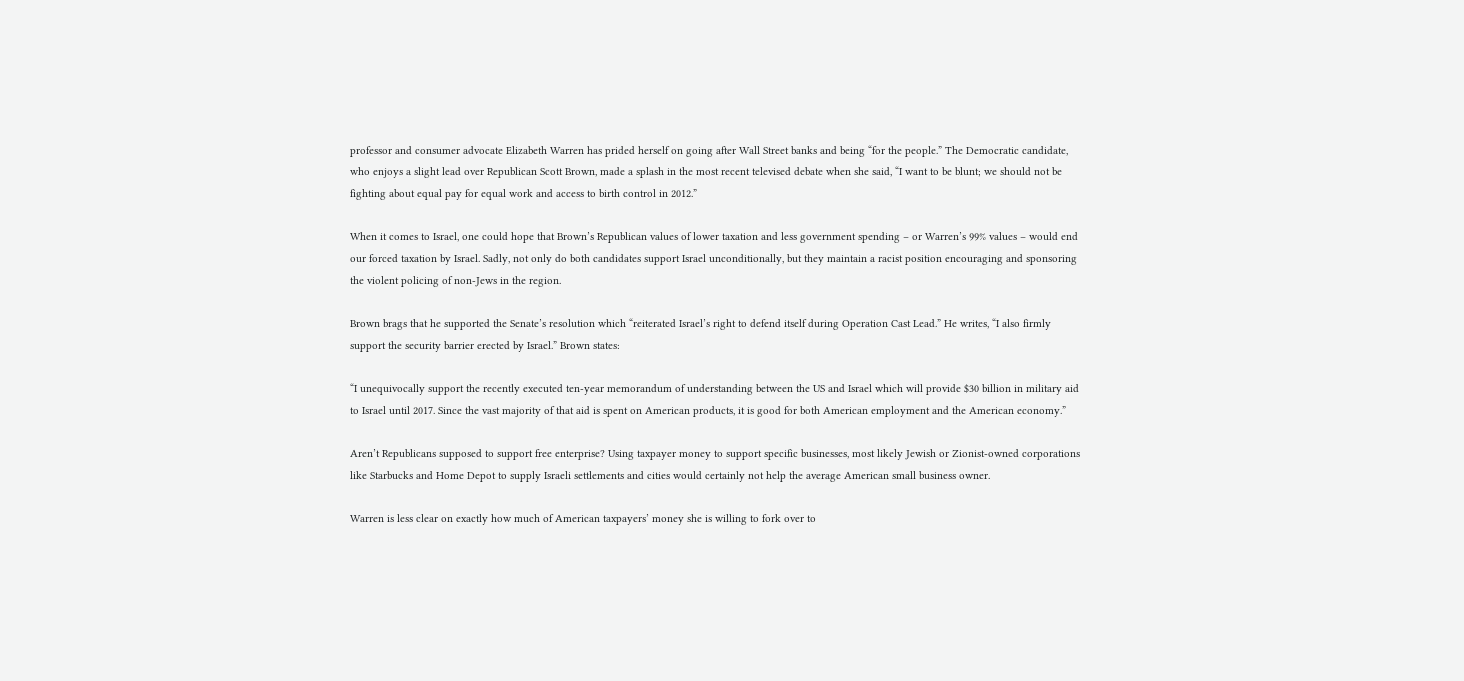professor and consumer advocate Elizabeth Warren has prided herself on going after Wall Street banks and being “for the people.” The Democratic candidate, who enjoys a slight lead over Republican Scott Brown, made a splash in the most recent televised debate when she said, “I want to be blunt; we should not be fighting about equal pay for equal work and access to birth control in 2012.”

When it comes to Israel, one could hope that Brown’s Republican values of lower taxation and less government spending – or Warren’s 99% values – would end our forced taxation by Israel. Sadly, not only do both candidates support Israel unconditionally, but they maintain a racist position encouraging and sponsoring the violent policing of non-Jews in the region.

Brown brags that he supported the Senate’s resolution which “reiterated Israel’s right to defend itself during Operation Cast Lead.” He writes, “I also firmly support the security barrier erected by Israel.” Brown states:

“I unequivocally support the recently executed ten-year memorandum of understanding between the US and Israel which will provide $30 billion in military aid to Israel until 2017. Since the vast majority of that aid is spent on American products, it is good for both American employment and the American economy.”

Aren’t Republicans supposed to support free enterprise? Using taxpayer money to support specific businesses, most likely Jewish or Zionist-owned corporations like Starbucks and Home Depot to supply Israeli settlements and cities would certainly not help the average American small business owner.

Warren is less clear on exactly how much of American taxpayers’ money she is willing to fork over to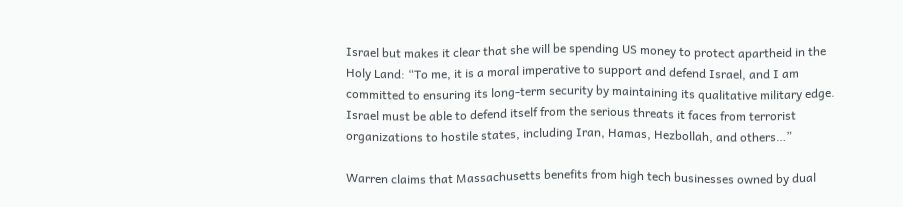Israel but makes it clear that she will be spending US money to protect apartheid in the Holy Land: “To me, it is a moral imperative to support and defend Israel, and I am committed to ensuring its long-term security by maintaining its qualitative military edge. Israel must be able to defend itself from the serious threats it faces from terrorist organizations to hostile states, including Iran, Hamas, Hezbollah, and others…”

Warren claims that Massachusetts benefits from high tech businesses owned by dual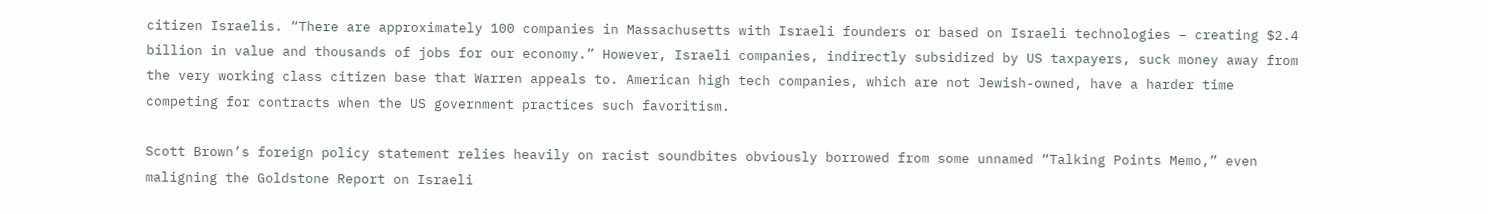citizen Israelis. “There are approximately 100 companies in Massachusetts with Israeli founders or based on Israeli technologies – creating $2.4 billion in value and thousands of jobs for our economy.” However, Israeli companies, indirectly subsidized by US taxpayers, suck money away from the very working class citizen base that Warren appeals to. American high tech companies, which are not Jewish-owned, have a harder time competing for contracts when the US government practices such favoritism.

Scott Brown’s foreign policy statement relies heavily on racist soundbites obviously borrowed from some unnamed “Talking Points Memo,” even maligning the Goldstone Report on Israeli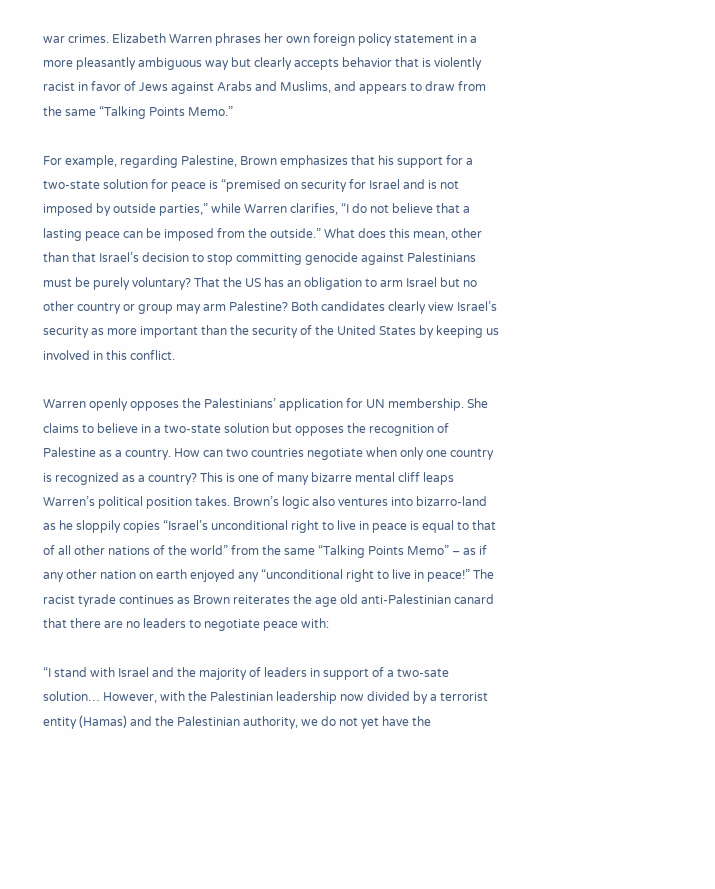war crimes. Elizabeth Warren phrases her own foreign policy statement in a more pleasantly ambiguous way but clearly accepts behavior that is violently racist in favor of Jews against Arabs and Muslims, and appears to draw from the same “Talking Points Memo.”

For example, regarding Palestine, Brown emphasizes that his support for a two-state solution for peace is “premised on security for Israel and is not imposed by outside parties,” while Warren clarifies, “I do not believe that a lasting peace can be imposed from the outside.” What does this mean, other than that Israel’s decision to stop committing genocide against Palestinians must be purely voluntary? That the US has an obligation to arm Israel but no other country or group may arm Palestine? Both candidates clearly view Israel’s security as more important than the security of the United States by keeping us involved in this conflict.

Warren openly opposes the Palestinians’ application for UN membership. She claims to believe in a two-state solution but opposes the recognition of Palestine as a country. How can two countries negotiate when only one country is recognized as a country? This is one of many bizarre mental cliff leaps Warren’s political position takes. Brown’s logic also ventures into bizarro-land as he sloppily copies “Israel’s unconditional right to live in peace is equal to that of all other nations of the world” from the same “Talking Points Memo” – as if any other nation on earth enjoyed any “unconditional right to live in peace!” The racist tyrade continues as Brown reiterates the age old anti-Palestinian canard that there are no leaders to negotiate peace with:

“I stand with Israel and the majority of leaders in support of a two-sate solution… However, with the Palestinian leadership now divided by a terrorist entity (Hamas) and the Palestinian authority, we do not yet have the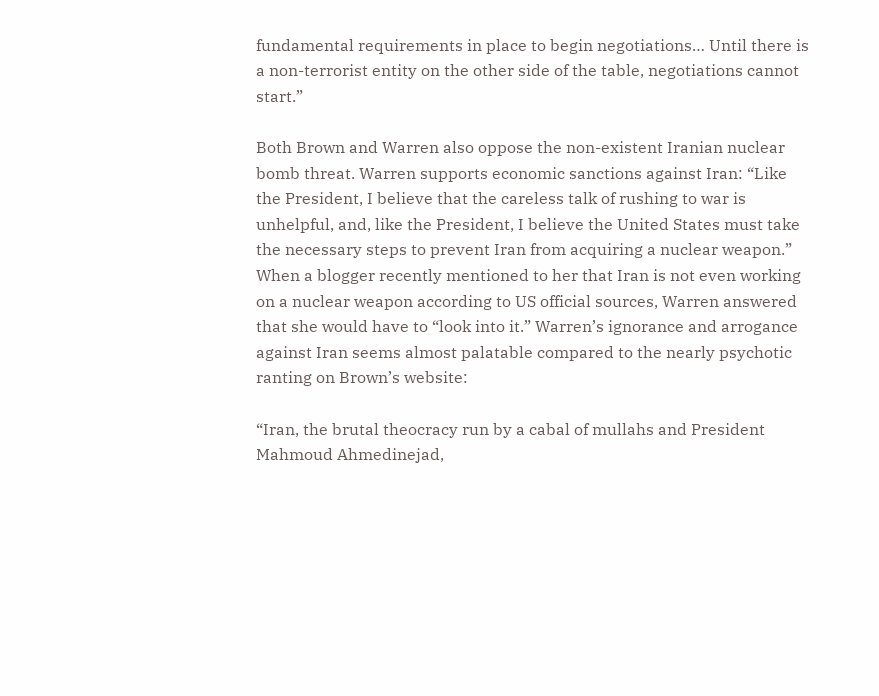fundamental requirements in place to begin negotiations… Until there is a non-terrorist entity on the other side of the table, negotiations cannot start.”

Both Brown and Warren also oppose the non-existent Iranian nuclear bomb threat. Warren supports economic sanctions against Iran: “Like the President, I believe that the careless talk of rushing to war is unhelpful, and, like the President, I believe the United States must take the necessary steps to prevent Iran from acquiring a nuclear weapon.” When a blogger recently mentioned to her that Iran is not even working on a nuclear weapon according to US official sources, Warren answered that she would have to “look into it.” Warren’s ignorance and arrogance against Iran seems almost palatable compared to the nearly psychotic ranting on Brown’s website:

“Iran, the brutal theocracy run by a cabal of mullahs and President Mahmoud Ahmedinejad,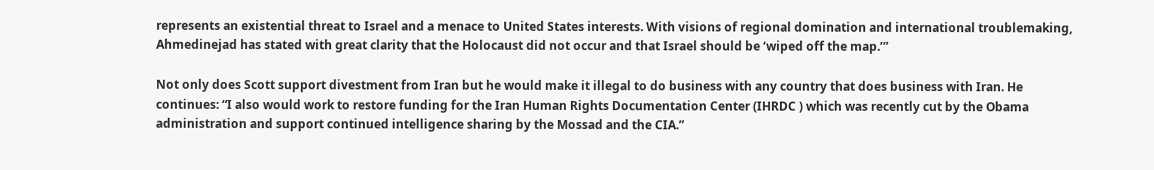represents an existential threat to Israel and a menace to United States interests. With visions of regional domination and international troublemaking, Ahmedinejad has stated with great clarity that the Holocaust did not occur and that Israel should be ‘wiped off the map.’”

Not only does Scott support divestment from Iran but he would make it illegal to do business with any country that does business with Iran. He continues: “I also would work to restore funding for the Iran Human Rights Documentation Center (IHRDC ) which was recently cut by the Obama administration and support continued intelligence sharing by the Mossad and the CIA.”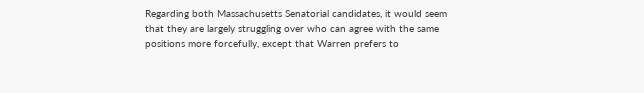Regarding both Massachusetts Senatorial candidates, it would seem that they are largely struggling over who can agree with the same positions more forcefully, except that Warren prefers to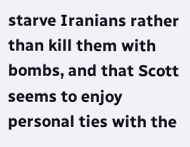starve Iranians rather than kill them with bombs, and that Scott seems to enjoy personal ties with the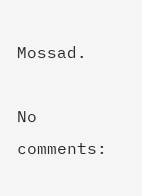Mossad.

No comments: